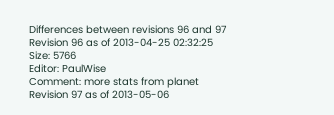Differences between revisions 96 and 97
Revision 96 as of 2013-04-25 02:32:25
Size: 5766
Editor: PaulWise
Comment: more stats from planet
Revision 97 as of 2013-05-06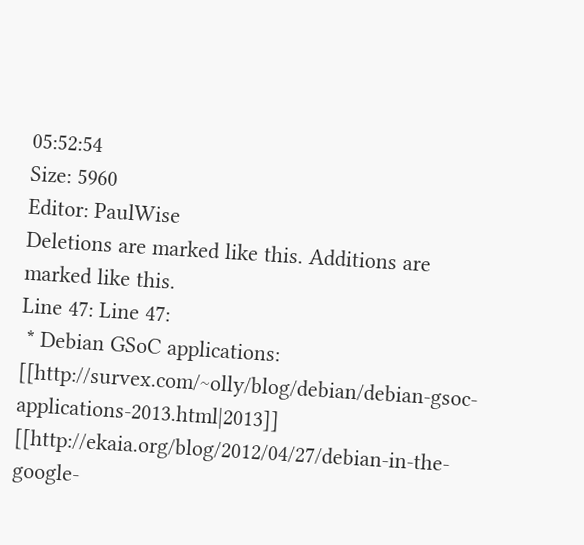05:52:54
Size: 5960
Editor: PaulWise
Deletions are marked like this. Additions are marked like this.
Line 47: Line 47:
 * Debian GSoC applications: [[http://survex.com/~olly/blog/debian/debian-gsoc-applications-2013.html|2013]] [[http://ekaia.org/blog/2012/04/27/debian-in-the-google-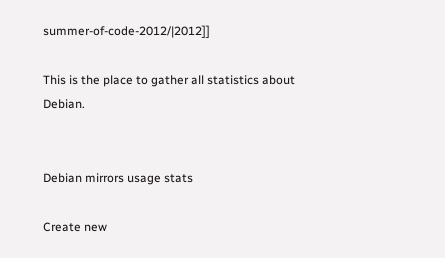summer-of-code-2012/|2012]]

This is the place to gather all statistics about Debian.


Debian mirrors usage stats

Create new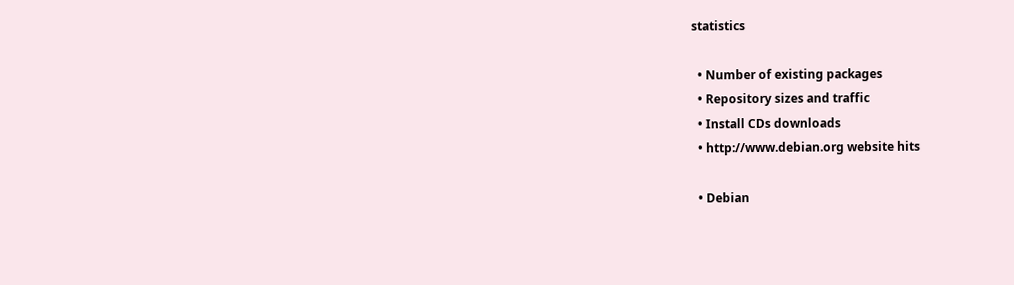statistics

  • Number of existing packages
  • Repository sizes and traffic
  • Install CDs downloads
  • http://www.debian.org website hits

  • Debian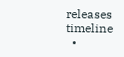releases timeline
  •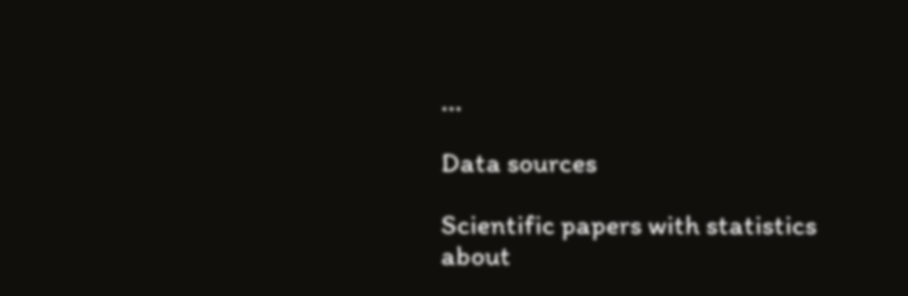...

Data sources

Scientific papers with statistics about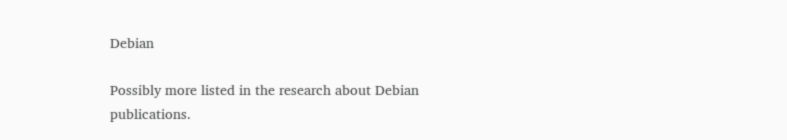Debian

Possibly more listed in the research about Debian publications.